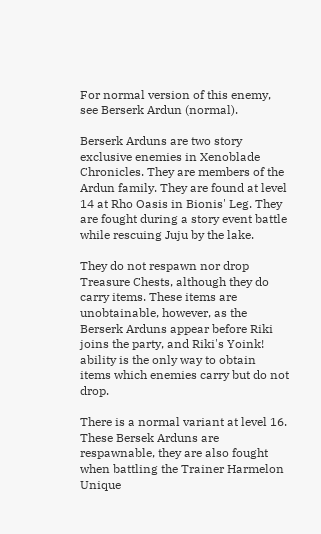For normal version of this enemy, see Berserk Ardun (normal).

Berserk Arduns are two story exclusive enemies in Xenoblade Chronicles. They are members of the Ardun family. They are found at level 14 at Rho Oasis in Bionis' Leg. They are fought during a story event battle while rescuing Juju by the lake.

They do not respawn nor drop Treasure Chests, although they do carry items. These items are unobtainable, however, as the Berserk Arduns appear before Riki joins the party, and Riki's Yoink! ability is the only way to obtain items which enemies carry but do not drop.

There is a normal variant at level 16. These Bersek Arduns are respawnable, they are also fought when battling the Trainer Harmelon Unique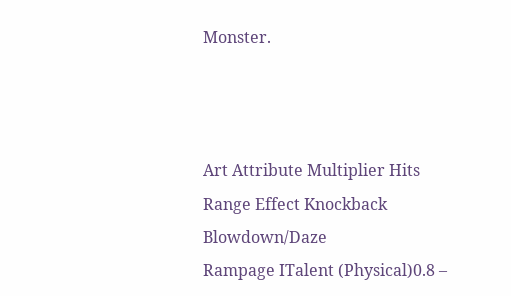Monster.



Art Attribute Multiplier Hits Range Effect Knockback Blowdown/Daze
Rampage ITalent (Physical)0.8 –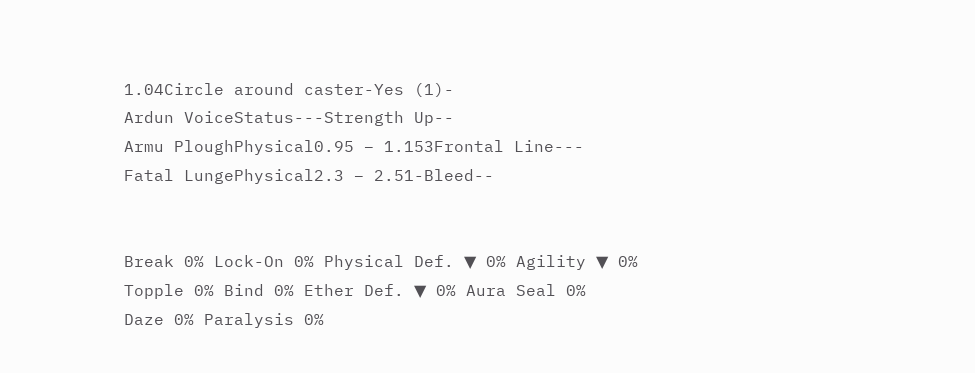1.04Circle around caster-Yes (1)-
Ardun VoiceStatus---Strength Up--
Armu PloughPhysical0.95 – 1.153Frontal Line---
Fatal LungePhysical2.3 – 2.51-Bleed--


Break 0% Lock-On 0% Physical Def. ▼ 0% Agility ▼ 0%
Topple 0% Bind 0% Ether Def. ▼ 0% Aura Seal 0%
Daze 0% Paralysis 0%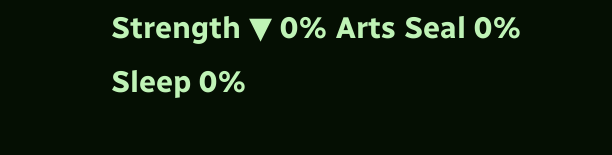Strength ▼ 0% Arts Seal 0%
Sleep 0%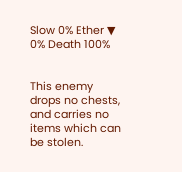Slow 0% Ether ▼ 0% Death 100%


This enemy drops no chests, and carries no items which can be stolen.